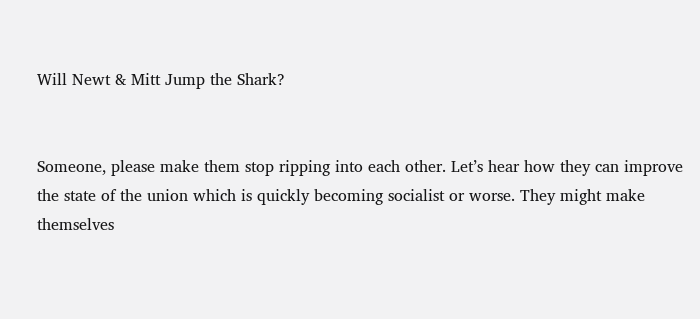Will Newt & Mitt Jump the Shark?


Someone, please make them stop ripping into each other. Let’s hear how they can improve the state of the union which is quickly becoming socialist or worse. They might make themselves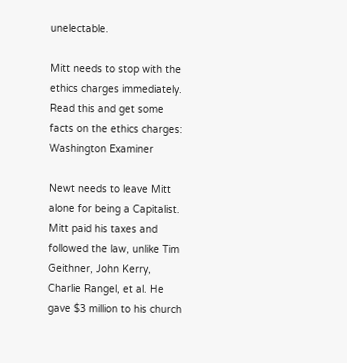unelectable.

Mitt needs to stop with the ethics charges immediately. Read this and get some facts on the ethics charges: Washington Examiner

Newt needs to leave Mitt alone for being a Capitalist. Mitt paid his taxes and followed the law, unlike Tim Geithner, John Kerry, Charlie Rangel, et al. He gave $3 million to his church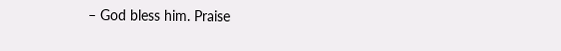– God bless him. Praise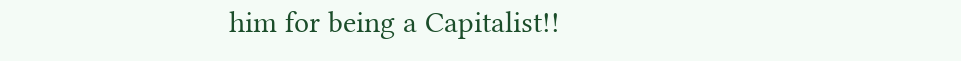him for being a Capitalist!!